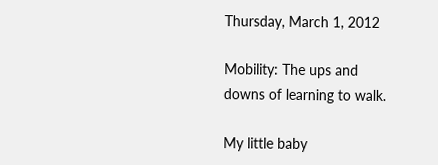Thursday, March 1, 2012

Mobility: The ups and downs of learning to walk.

My little baby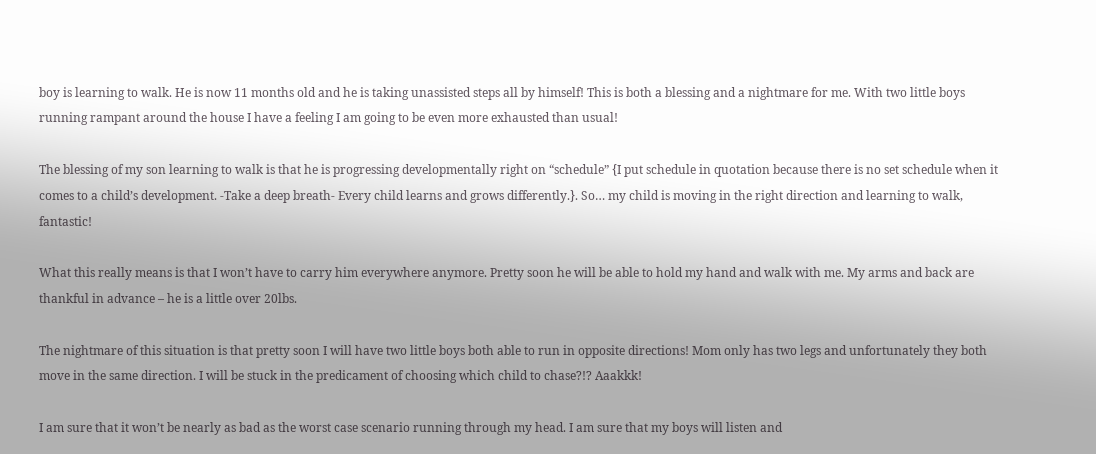boy is learning to walk. He is now 11 months old and he is taking unassisted steps all by himself! This is both a blessing and a nightmare for me. With two little boys running rampant around the house I have a feeling I am going to be even more exhausted than usual!

The blessing of my son learning to walk is that he is progressing developmentally right on “schedule” {I put schedule in quotation because there is no set schedule when it comes to a child’s development. -Take a deep breath- Every child learns and grows differently.}. So… my child is moving in the right direction and learning to walk, fantastic!

What this really means is that I won’t have to carry him everywhere anymore. Pretty soon he will be able to hold my hand and walk with me. My arms and back are thankful in advance – he is a little over 20lbs.

The nightmare of this situation is that pretty soon I will have two little boys both able to run in opposite directions! Mom only has two legs and unfortunately they both move in the same direction. I will be stuck in the predicament of choosing which child to chase?!? Aaakkk!

I am sure that it won’t be nearly as bad as the worst case scenario running through my head. I am sure that my boys will listen and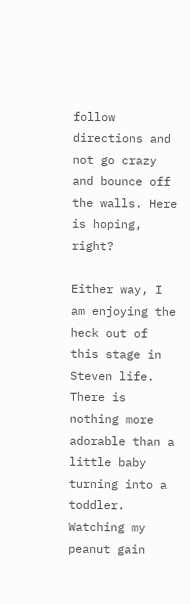follow directions and not go crazy and bounce off the walls. Here is hoping, right?

Either way, I am enjoying the heck out of this stage in Steven life. There is nothing more adorable than a little baby turning into a toddler. Watching my peanut gain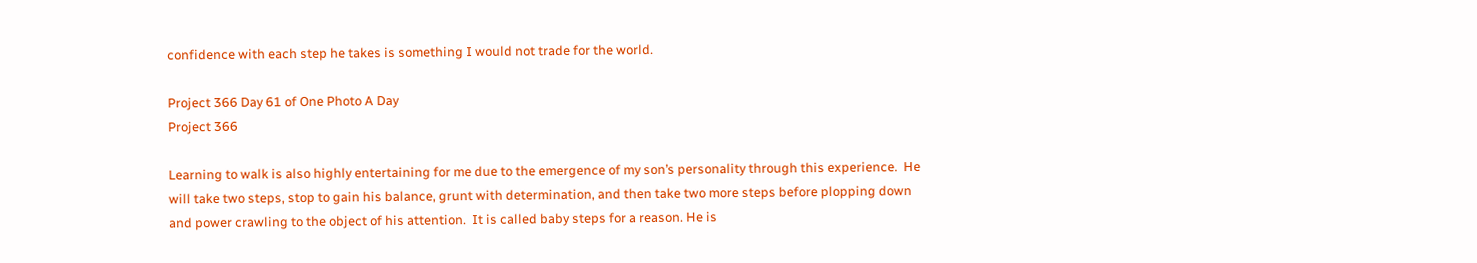confidence with each step he takes is something I would not trade for the world.

Project 366 Day 61 of One Photo A Day
Project 366

Learning to walk is also highly entertaining for me due to the emergence of my son’s personality through this experience.  He will take two steps, stop to gain his balance, grunt with determination, and then take two more steps before plopping down and power crawling to the object of his attention.  It is called baby steps for a reason. He is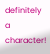definitely a character!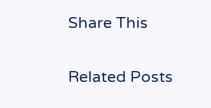Share This

Related Posts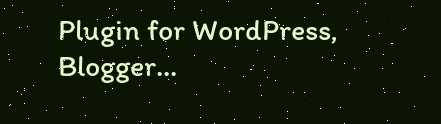Plugin for WordPress, Blogger...